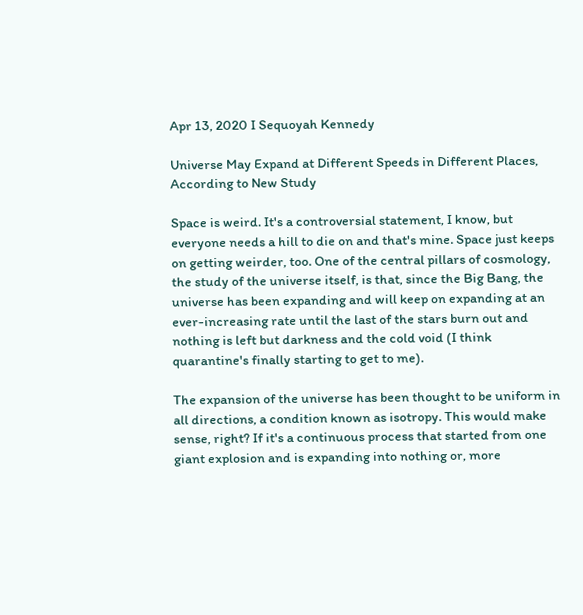Apr 13, 2020 I Sequoyah Kennedy

Universe May Expand at Different Speeds in Different Places, According to New Study

Space is weird. It's a controversial statement, I know, but everyone needs a hill to die on and that's mine. Space just keeps on getting weirder, too. One of the central pillars of cosmology, the study of the universe itself, is that, since the Big Bang, the universe has been expanding and will keep on expanding at an ever-increasing rate until the last of the stars burn out and nothing is left but darkness and the cold void (I think quarantine's finally starting to get to me).

The expansion of the universe has been thought to be uniform in all directions, a condition known as isotropy. This would make sense, right? If it's a continuous process that started from one giant explosion and is expanding into nothing or, more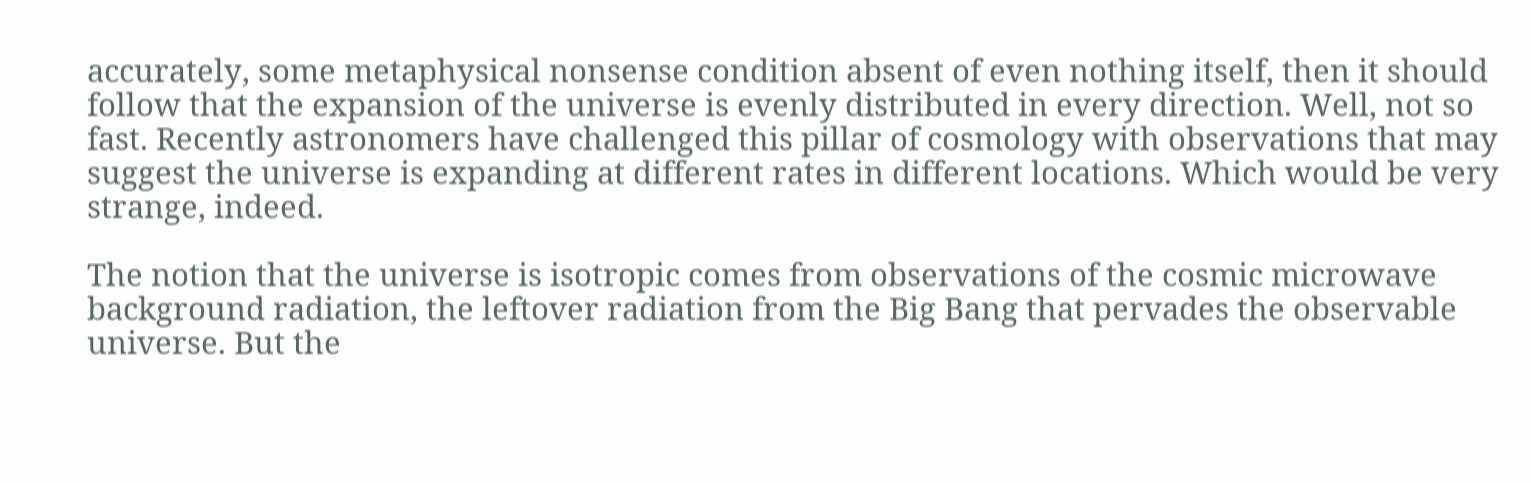accurately, some metaphysical nonsense condition absent of even nothing itself, then it should follow that the expansion of the universe is evenly distributed in every direction. Well, not so fast. Recently astronomers have challenged this pillar of cosmology with observations that may suggest the universe is expanding at different rates in different locations. Which would be very strange, indeed.

The notion that the universe is isotropic comes from observations of the cosmic microwave background radiation, the leftover radiation from the Big Bang that pervades the observable universe. But the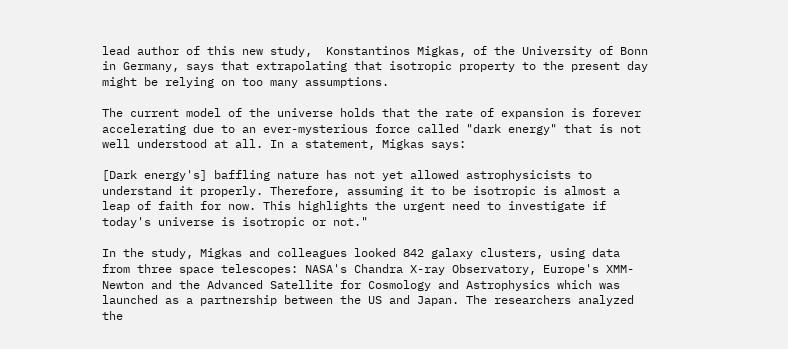lead author of this new study,  Konstantinos Migkas, of the University of Bonn in Germany, says that extrapolating that isotropic property to the present day might be relying on too many assumptions.

The current model of the universe holds that the rate of expansion is forever accelerating due to an ever-mysterious force called "dark energy" that is not well understood at all. In a statement, Migkas says:

[Dark energy's] baffling nature has not yet allowed astrophysicists to understand it properly. Therefore, assuming it to be isotropic is almost a leap of faith for now. This highlights the urgent need to investigate if today's universe is isotropic or not."

In the study, Migkas and colleagues looked 842 galaxy clusters, using data from three space telescopes: NASA's Chandra X-ray Observatory, Europe's XMM-Newton and the Advanced Satellite for Cosmology and Astrophysics which was launched as a partnership between the US and Japan. The researchers analyzed the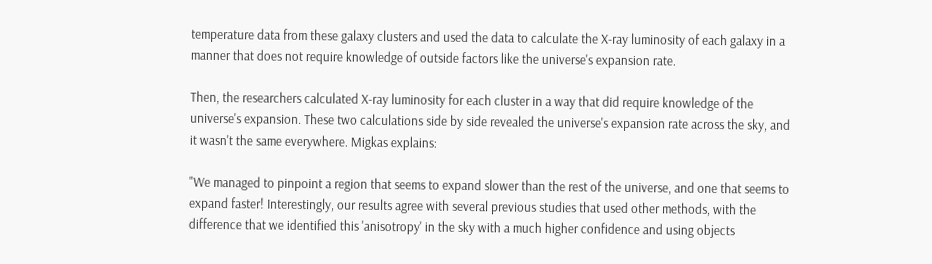temperature data from these galaxy clusters and used the data to calculate the X-ray luminosity of each galaxy in a manner that does not require knowledge of outside factors like the universe's expansion rate.

Then, the researchers calculated X-ray luminosity for each cluster in a way that did require knowledge of the universe's expansion. These two calculations side by side revealed the universe's expansion rate across the sky, and it wasn't the same everywhere. Migkas explains:

"We managed to pinpoint a region that seems to expand slower than the rest of the universe, and one that seems to expand faster! Interestingly, our results agree with several previous studies that used other methods, with the difference that we identified this 'anisotropy' in the sky with a much higher confidence and using objects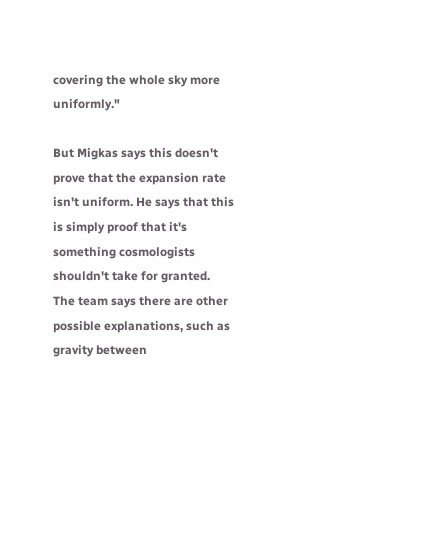covering the whole sky more uniformly."

But Migkas says this doesn't prove that the expansion rate isn't uniform. He says that this is simply proof that it's something cosmologists shouldn't take for granted. The team says there are other possible explanations, such as gravity between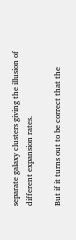separate galaxy clusters giving the illusion of different expansion rates.

But if it turns out to be correct that the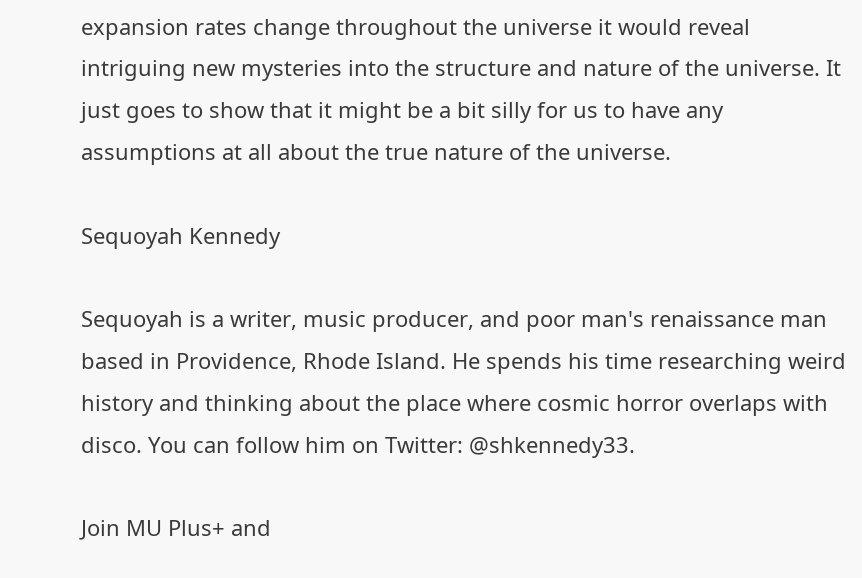expansion rates change throughout the universe it would reveal intriguing new mysteries into the structure and nature of the universe. It just goes to show that it might be a bit silly for us to have any assumptions at all about the true nature of the universe.

Sequoyah Kennedy

Sequoyah is a writer, music producer, and poor man's renaissance man based in Providence, Rhode Island. He spends his time researching weird history and thinking about the place where cosmic horror overlaps with disco. You can follow him on Twitter: @shkennedy33.

Join MU Plus+ and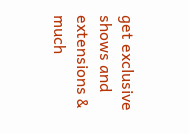get exclusive shows and extensions & much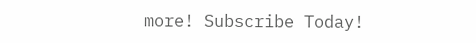more! Subscribe Today!